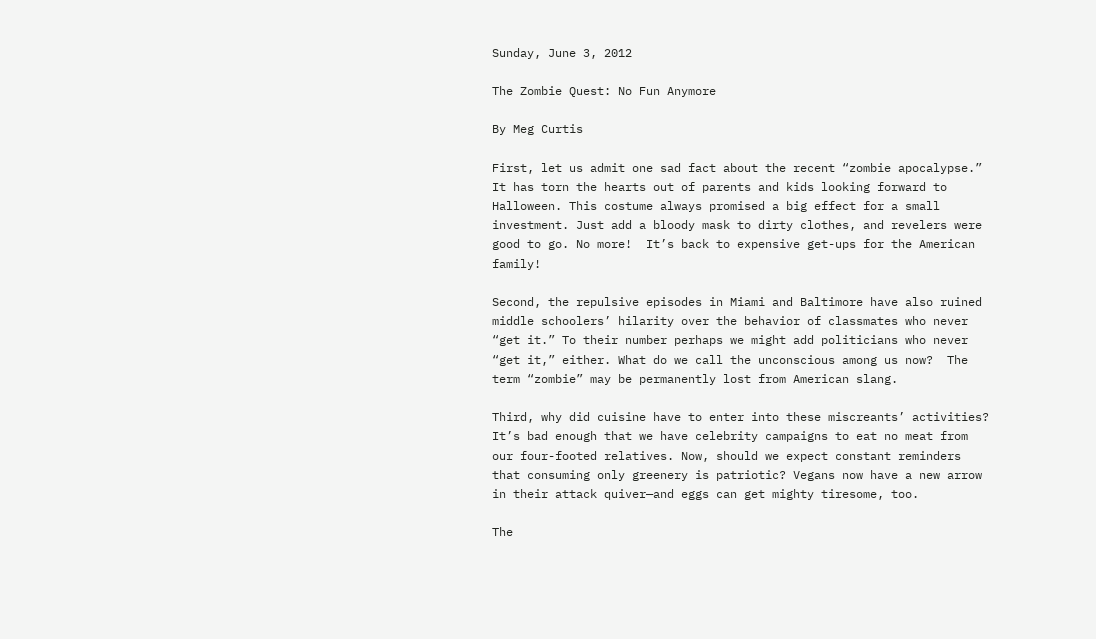Sunday, June 3, 2012

The Zombie Quest: No Fun Anymore

By Meg Curtis

First, let us admit one sad fact about the recent “zombie apocalypse.” It has torn the hearts out of parents and kids looking forward to Halloween. This costume always promised a big effect for a small investment. Just add a bloody mask to dirty clothes, and revelers were good to go. No more!  It’s back to expensive get-ups for the American family!

Second, the repulsive episodes in Miami and Baltimore have also ruined middle schoolers’ hilarity over the behavior of classmates who never “get it.” To their number perhaps we might add politicians who never “get it,” either. What do we call the unconscious among us now?  The term “zombie” may be permanently lost from American slang.

Third, why did cuisine have to enter into these miscreants’ activities? It’s bad enough that we have celebrity campaigns to eat no meat from our four-footed relatives. Now, should we expect constant reminders that consuming only greenery is patriotic? Vegans now have a new arrow in their attack quiver—and eggs can get mighty tiresome, too.

The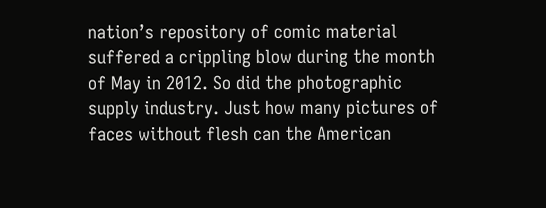nation’s repository of comic material suffered a crippling blow during the month of May in 2012. So did the photographic supply industry. Just how many pictures of faces without flesh can the American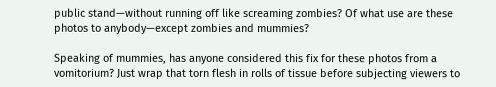public stand—without running off like screaming zombies? Of what use are these photos to anybody—except zombies and mummies?

Speaking of mummies, has anyone considered this fix for these photos from a vomitorium? Just wrap that torn flesh in rolls of tissue before subjecting viewers to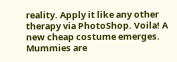reality. Apply it like any other therapy via PhotoShop. Voila! A new cheap costume emerges. Mummies are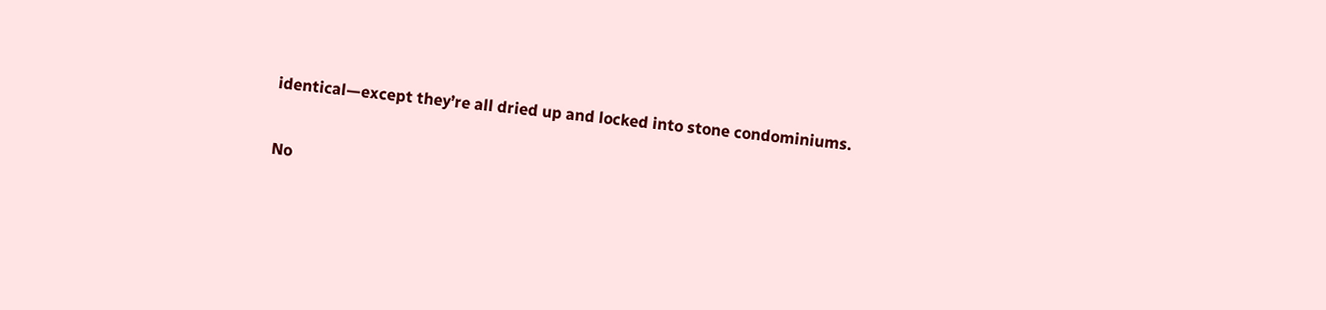identical—except they’re all dried up and locked into stone condominiums.

No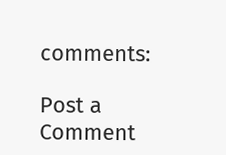comments:

Post a Comment